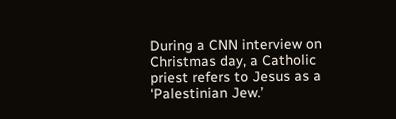During a CNN interview on Christmas day, a Catholic priest refers to Jesus as a ‘Palestinian Jew.’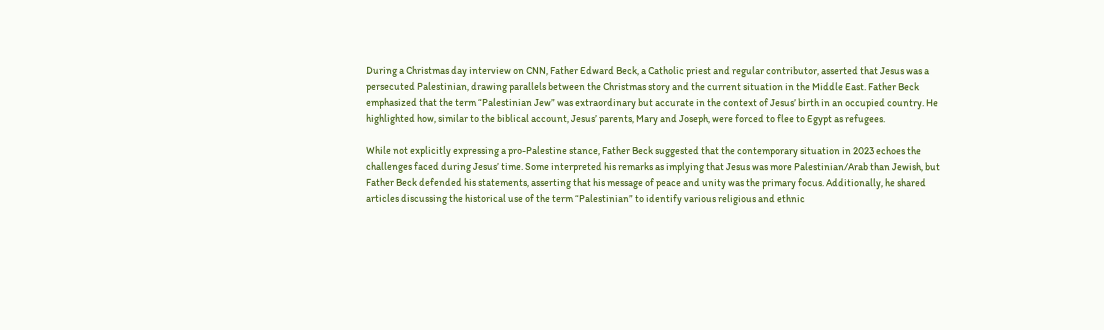During a Christmas day interview on CNN, Father Edward Beck, a Catholic priest and regular contributor, asserted that Jesus was a persecuted Palestinian, drawing parallels between the Christmas story and the current situation in the Middle East. Father Beck emphasized that the term “Palestinian Jew” was extraordinary but accurate in the context of Jesus’ birth in an occupied country. He highlighted how, similar to the biblical account, Jesus’ parents, Mary and Joseph, were forced to flee to Egypt as refugees.

While not explicitly expressing a pro-Palestine stance, Father Beck suggested that the contemporary situation in 2023 echoes the challenges faced during Jesus’ time. Some interpreted his remarks as implying that Jesus was more Palestinian/Arab than Jewish, but Father Beck defended his statements, asserting that his message of peace and unity was the primary focus. Additionally, he shared articles discussing the historical use of the term “Palestinian” to identify various religious and ethnic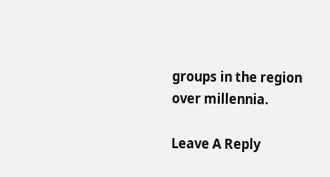groups in the region over millennia.

Leave A Reply